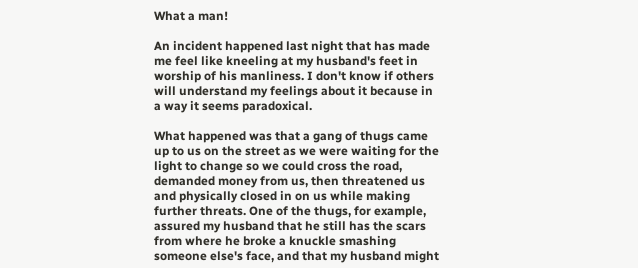What a man!

An incident happened last night that has made me feel like kneeling at my husband's feet in worship of his manliness. I don't know if others will understand my feelings about it because in a way it seems paradoxical.

What happened was that a gang of thugs came up to us on the street as we were waiting for the light to change so we could cross the road, demanded money from us, then threatened us and physically closed in on us while making further threats. One of the thugs, for example, assured my husband that he still has the scars from where he broke a knuckle smashing someone else's face, and that my husband might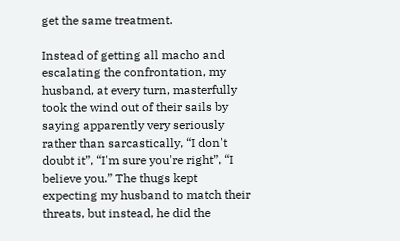get the same treatment.

Instead of getting all macho and escalating the confrontation, my husband, at every turn, masterfully took the wind out of their sails by saying apparently very seriously rather than sarcastically, “I don't doubt it”, “I'm sure you're right”, “I believe you.” The thugs kept expecting my husband to match their threats, but instead, he did the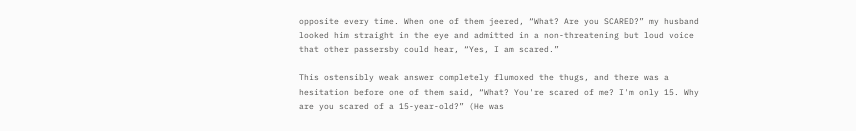opposite every time. When one of them jeered, “What? Are you SCARED?” my husband looked him straight in the eye and admitted in a non-threatening but loud voice that other passersby could hear, “Yes, I am scared.”

This ostensibly weak answer completely flumoxed the thugs, and there was a hesitation before one of them said, “What? You're scared of me? I'm only 15. Why are you scared of a 15-year-old?” (He was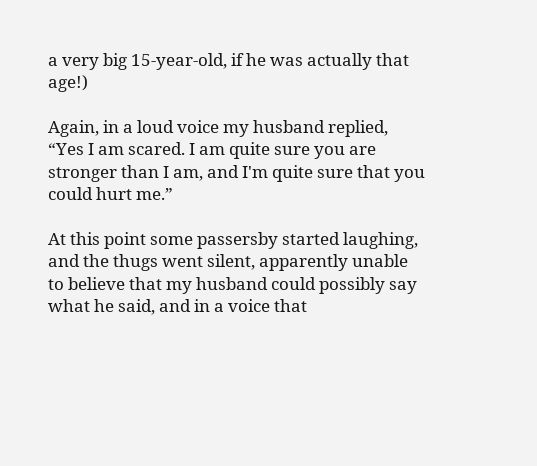a very big 15-year-old, if he was actually that age!)

Again, in a loud voice my husband replied, “Yes I am scared. I am quite sure you are stronger than I am, and I'm quite sure that you could hurt me.”

At this point some passersby started laughing, and the thugs went silent, apparently unable to believe that my husband could possibly say what he said, and in a voice that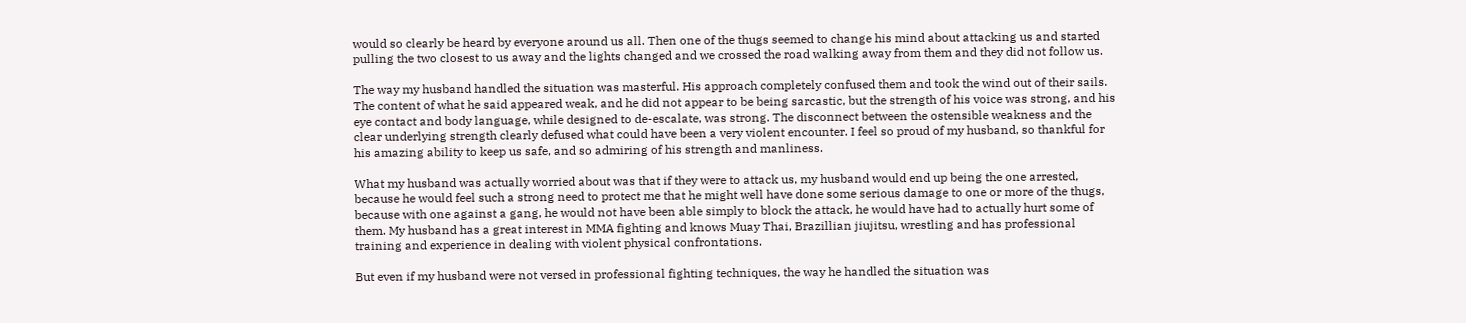would so clearly be heard by everyone around us all. Then one of the thugs seemed to change his mind about attacking us and started pulling the two closest to us away and the lights changed and we crossed the road walking away from them and they did not follow us.

The way my husband handled the situation was masterful. His approach completely confused them and took the wind out of their sails. The content of what he said appeared weak, and he did not appear to be being sarcastic, but the strength of his voice was strong, and his eye contact and body language, while designed to de-escalate, was strong. The disconnect between the ostensible weakness and the clear underlying strength clearly defused what could have been a very violent encounter. I feel so proud of my husband, so thankful for his amazing ability to keep us safe, and so admiring of his strength and manliness.

What my husband was actually worried about was that if they were to attack us, my husband would end up being the one arrested, because he would feel such a strong need to protect me that he might well have done some serious damage to one or more of the thugs, because with one against a gang, he would not have been able simply to block the attack, he would have had to actually hurt some of them. My husband has a great interest in MMA fighting and knows Muay Thai, Brazillian jiujitsu, wrestling and has professional training and experience in dealing with violent physical confrontations.

But even if my husband were not versed in professional fighting techniques, the way he handled the situation was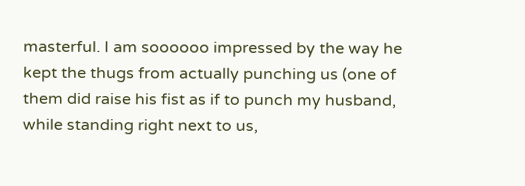masterful. I am soooooo impressed by the way he kept the thugs from actually punching us (one of them did raise his fist as if to punch my husband, while standing right next to us,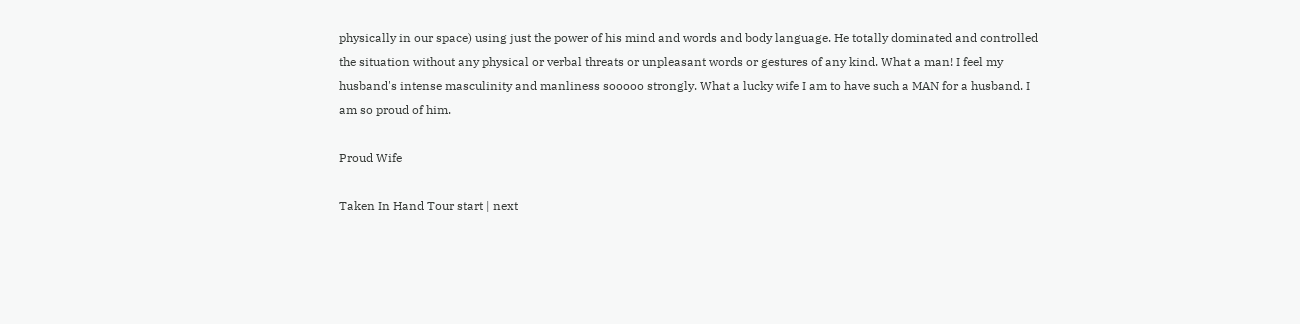physically in our space) using just the power of his mind and words and body language. He totally dominated and controlled the situation without any physical or verbal threats or unpleasant words or gestures of any kind. What a man! I feel my husband's intense masculinity and manliness sooooo strongly. What a lucky wife I am to have such a MAN for a husband. I am so proud of him.

Proud Wife

Taken In Hand Tour start | next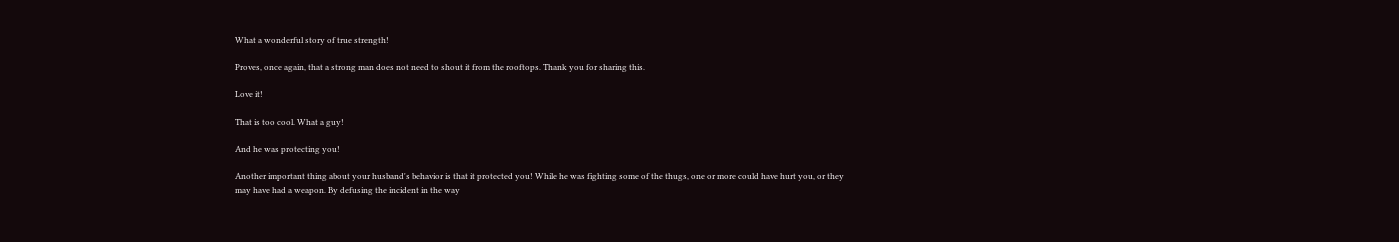What a wonderful story of true strength!

Proves, once again, that a strong man does not need to shout it from the rooftops. Thank you for sharing this.

Love it!

That is too cool. What a guy!

And he was protecting you!

Another important thing about your husband's behavior is that it protected you! While he was fighting some of the thugs, one or more could have hurt you, or they may have had a weapon. By defusing the incident in the way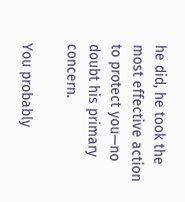he did, he took the most effective action to protect you—no doubt his primary concern.

You probably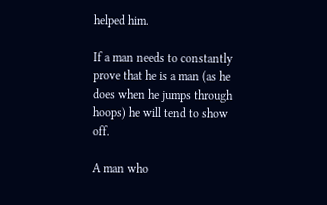helped him.

If a man needs to constantly prove that he is a man (as he does when he jumps through hoops) he will tend to show off.

A man who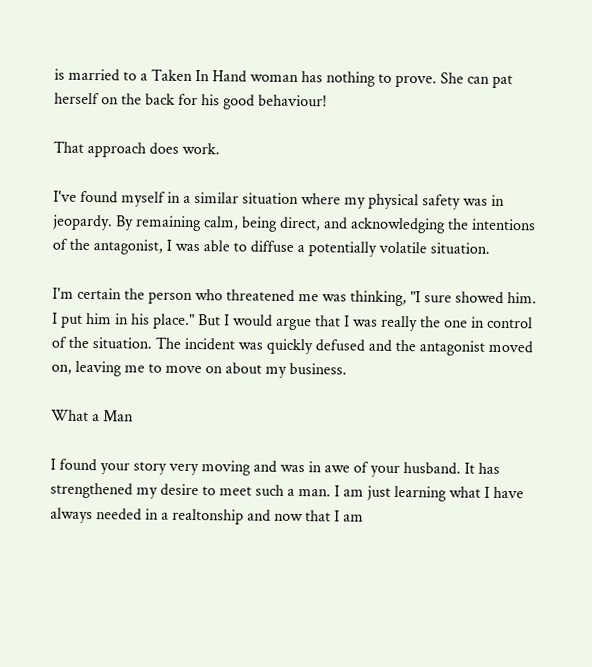is married to a Taken In Hand woman has nothing to prove. She can pat herself on the back for his good behaviour!

That approach does work.

I've found myself in a similar situation where my physical safety was in jeopardy. By remaining calm, being direct, and acknowledging the intentions of the antagonist, I was able to diffuse a potentially volatile situation.

I'm certain the person who threatened me was thinking, "I sure showed him. I put him in his place." But I would argue that I was really the one in control of the situation. The incident was quickly defused and the antagonist moved on, leaving me to move on about my business.

What a Man

I found your story very moving and was in awe of your husband. It has strengthened my desire to meet such a man. I am just learning what I have always needed in a realtonship and now that I am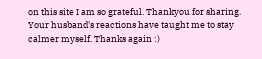on this site I am so grateful. Thankyou for sharing. Your husband's reactions have taught me to stay calmer myself. Thanks again :)